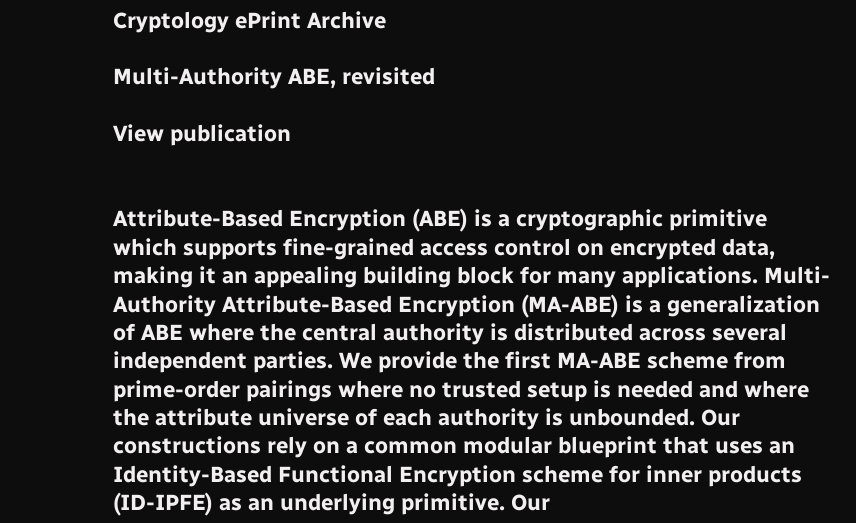Cryptology ePrint Archive

Multi-Authority ABE, revisited

View publication


Attribute-Based Encryption (ABE) is a cryptographic primitive which supports fine-grained access control on encrypted data, making it an appealing building block for many applications. Multi-Authority Attribute-Based Encryption (MA-ABE) is a generalization of ABE where the central authority is distributed across several independent parties. We provide the first MA-ABE scheme from prime-order pairings where no trusted setup is needed and where the attribute universe of each authority is unbounded. Our constructions rely on a common modular blueprint that uses an Identity-Based Functional Encryption scheme for inner products (ID-IPFE) as an underlying primitive. Our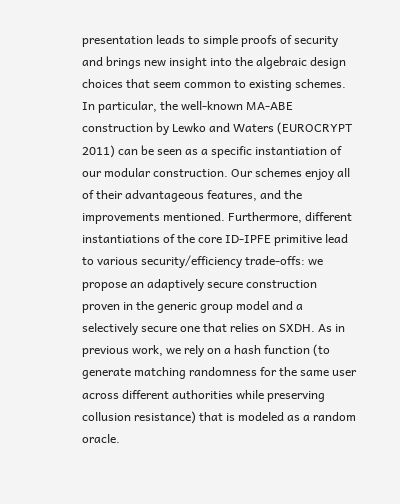presentation leads to simple proofs of security and brings new insight into the algebraic design choices that seem common to existing schemes. In particular, the well-known MA-ABE construction by Lewko and Waters (EUROCRYPT 2011) can be seen as a specific instantiation of our modular construction. Our schemes enjoy all of their advantageous features, and the improvements mentioned. Furthermore, different instantiations of the core ID-IPFE primitive lead to various security/efficiency trade-offs: we propose an adaptively secure construction proven in the generic group model and a selectively secure one that relies on SXDH. As in previous work, we rely on a hash function (to generate matching randomness for the same user across different authorities while preserving collusion resistance) that is modeled as a random oracle.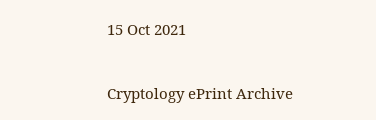15 Oct 2021


Cryptology ePrint Archive